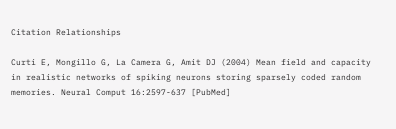Citation Relationships

Curti E, Mongillo G, La Camera G, Amit DJ (2004) Mean field and capacity in realistic networks of spiking neurons storing sparsely coded random memories. Neural Comput 16:2597-637 [PubMed]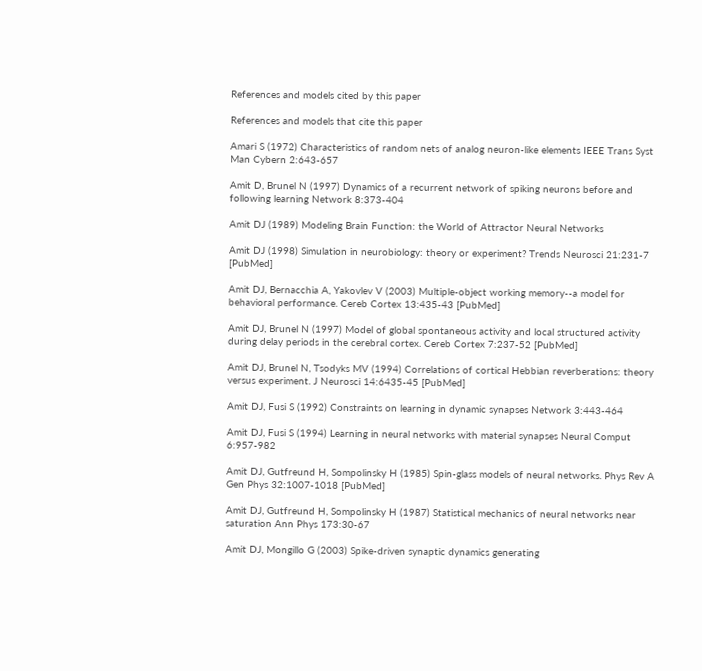References and models cited by this paper

References and models that cite this paper

Amari S (1972) Characteristics of random nets of analog neuron-like elements IEEE Trans Syst Man Cybern 2:643-657

Amit D, Brunel N (1997) Dynamics of a recurrent network of spiking neurons before and following learning Network 8:373-404

Amit DJ (1989) Modeling Brain Function: the World of Attractor Neural Networks

Amit DJ (1998) Simulation in neurobiology: theory or experiment? Trends Neurosci 21:231-7 [PubMed]

Amit DJ, Bernacchia A, Yakovlev V (2003) Multiple-object working memory--a model for behavioral performance. Cereb Cortex 13:435-43 [PubMed]

Amit DJ, Brunel N (1997) Model of global spontaneous activity and local structured activity during delay periods in the cerebral cortex. Cereb Cortex 7:237-52 [PubMed]

Amit DJ, Brunel N, Tsodyks MV (1994) Correlations of cortical Hebbian reverberations: theory versus experiment. J Neurosci 14:6435-45 [PubMed]

Amit DJ, Fusi S (1992) Constraints on learning in dynamic synapses Network 3:443-464

Amit DJ, Fusi S (1994) Learning in neural networks with material synapses Neural Comput 6:957-982

Amit DJ, Gutfreund H, Sompolinsky H (1985) Spin-glass models of neural networks. Phys Rev A Gen Phys 32:1007-1018 [PubMed]

Amit DJ, Gutfreund H, Sompolinsky H (1987) Statistical mechanics of neural networks near saturation Ann Phys 173:30-67

Amit DJ, Mongillo G (2003) Spike-driven synaptic dynamics generating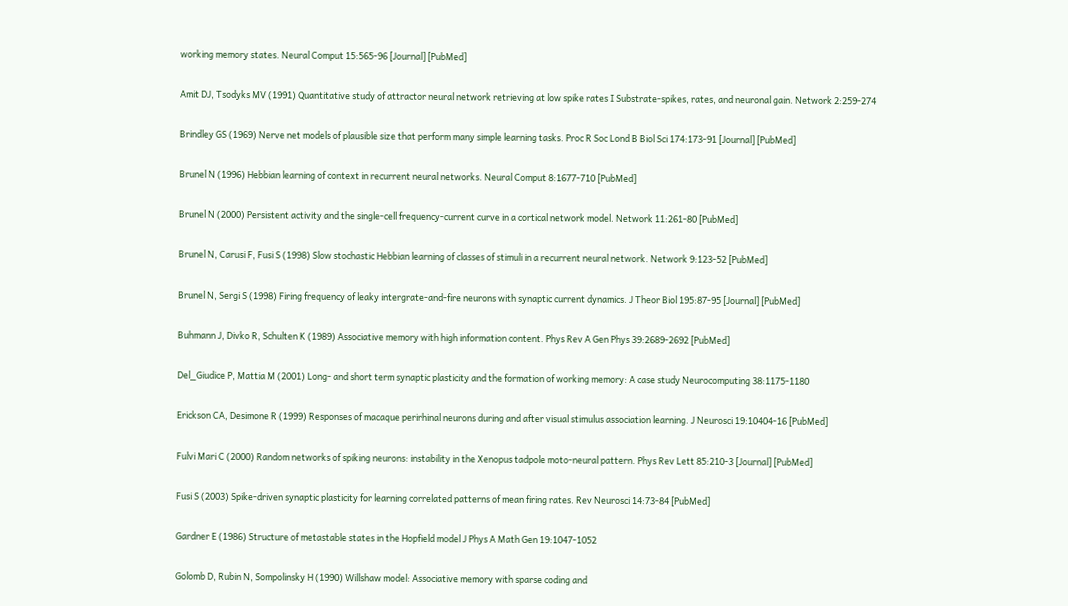working memory states. Neural Comput 15:565-96 [Journal] [PubMed]

Amit DJ, Tsodyks MV (1991) Quantitative study of attractor neural network retrieving at low spike rates I Substrate-spikes, rates, and neuronal gain. Network 2:259-274

Brindley GS (1969) Nerve net models of plausible size that perform many simple learning tasks. Proc R Soc Lond B Biol Sci 174:173-91 [Journal] [PubMed]

Brunel N (1996) Hebbian learning of context in recurrent neural networks. Neural Comput 8:1677-710 [PubMed]

Brunel N (2000) Persistent activity and the single-cell frequency-current curve in a cortical network model. Network 11:261-80 [PubMed]

Brunel N, Carusi F, Fusi S (1998) Slow stochastic Hebbian learning of classes of stimuli in a recurrent neural network. Network 9:123-52 [PubMed]

Brunel N, Sergi S (1998) Firing frequency of leaky intergrate-and-fire neurons with synaptic current dynamics. J Theor Biol 195:87-95 [Journal] [PubMed]

Buhmann J, Divko R, Schulten K (1989) Associative memory with high information content. Phys Rev A Gen Phys 39:2689-2692 [PubMed]

Del_Giudice P, Mattia M (2001) Long- and short term synaptic plasticity and the formation of working memory: A case study Neurocomputing 38:1175-1180

Erickson CA, Desimone R (1999) Responses of macaque perirhinal neurons during and after visual stimulus association learning. J Neurosci 19:10404-16 [PubMed]

Fulvi Mari C (2000) Random networks of spiking neurons: instability in the Xenopus tadpole moto-neural pattern. Phys Rev Lett 85:210-3 [Journal] [PubMed]

Fusi S (2003) Spike-driven synaptic plasticity for learning correlated patterns of mean firing rates. Rev Neurosci 14:73-84 [PubMed]

Gardner E (1986) Structure of metastable states in the Hopfield model J Phys A Math Gen 19:1047-1052

Golomb D, Rubin N, Sompolinsky H (1990) Willshaw model: Associative memory with sparse coding and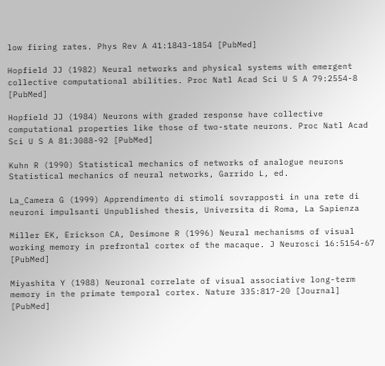low firing rates. Phys Rev A 41:1843-1854 [PubMed]

Hopfield JJ (1982) Neural networks and physical systems with emergent collective computational abilities. Proc Natl Acad Sci U S A 79:2554-8 [PubMed]

Hopfield JJ (1984) Neurons with graded response have collective computational properties like those of two-state neurons. Proc Natl Acad Sci U S A 81:3088-92 [PubMed]

Kuhn R (1990) Statistical mechanics of networks of analogue neurons Statistical mechanics of neural networks, Garrido L, ed.

La_Camera G (1999) Apprendimento di stimoli sovrapposti in una rete di neuroni impulsanti Unpublished thesis, Universita di Roma, La Sapienza

Miller EK, Erickson CA, Desimone R (1996) Neural mechanisms of visual working memory in prefrontal cortex of the macaque. J Neurosci 16:5154-67 [PubMed]

Miyashita Y (1988) Neuronal correlate of visual associative long-term memory in the primate temporal cortex. Nature 335:817-20 [Journal] [PubMed]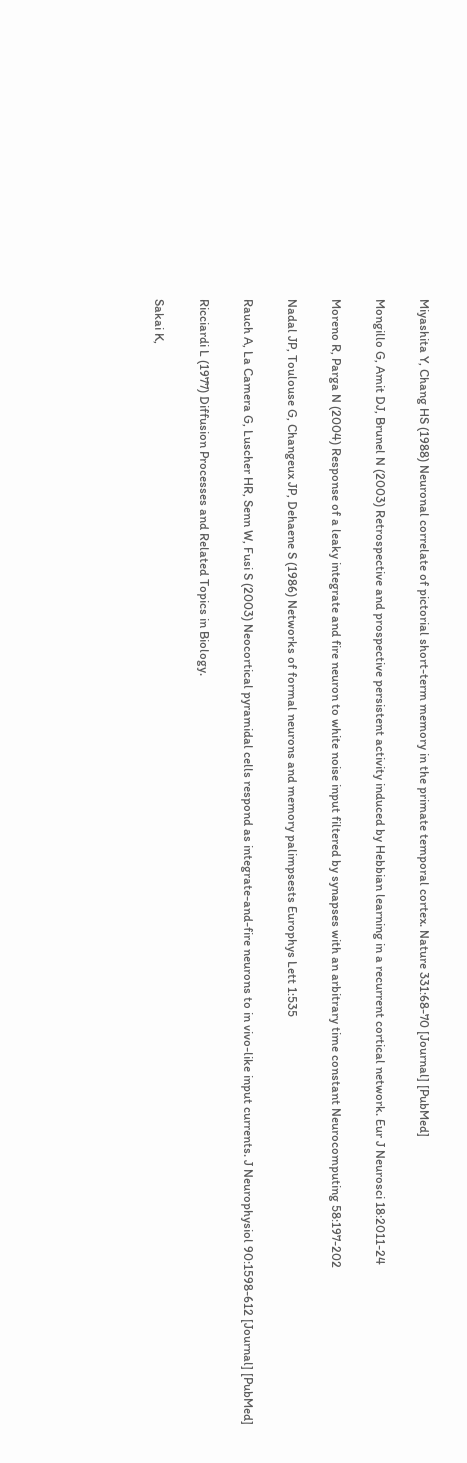Miyashita Y, Chang HS (1988) Neuronal correlate of pictorial short-term memory in the primate temporal cortex. Nature 331:68-70 [Journal] [PubMed]

Mongillo G, Amit DJ, Brunel N (2003) Retrospective and prospective persistent activity induced by Hebbian learning in a recurrent cortical network. Eur J Neurosci 18:2011-24

Moreno R, Parga N (2004) Response of a leaky integrate and fire neuron to white noise input filtered by synapses with an arbitrary time constant Neurocomputing 58:197-202

Nadal JP, Toulouse G, Changeux JP, Dehaene S (1986) Networks of formal neurons and memory palimpsests Europhys Lett 1:535

Rauch A, La Camera G, Luscher HR, Senn W, Fusi S (2003) Neocortical pyramidal cells respond as integrate-and-fire neurons to in vivo-like input currents. J Neurophysiol 90:1598-612 [Journal] [PubMed]

Ricciardi L (1977) Diffusion Processes and Related Topics in Biology.

Sakai K,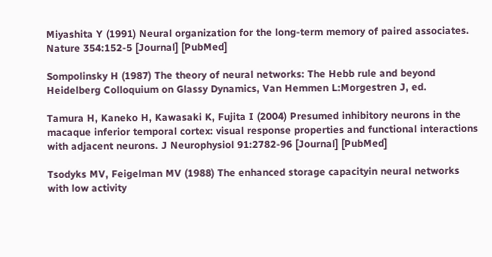Miyashita Y (1991) Neural organization for the long-term memory of paired associates. Nature 354:152-5 [Journal] [PubMed]

Sompolinsky H (1987) The theory of neural networks: The Hebb rule and beyond Heidelberg Colloquium on Glassy Dynamics, Van Hemmen L:Morgestren J, ed.

Tamura H, Kaneko H, Kawasaki K, Fujita I (2004) Presumed inhibitory neurons in the macaque inferior temporal cortex: visual response properties and functional interactions with adjacent neurons. J Neurophysiol 91:2782-96 [Journal] [PubMed]

Tsodyks MV, Feigelman MV (1988) The enhanced storage capacityin neural networks with low activity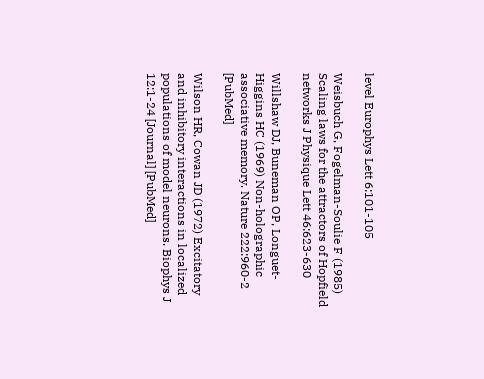level Europhys Lett 6:101-105

Weisbuch G, Fogelman-Soulie F (1985) Scaling laws for the attractors of Hopfield networks J Physique Lett 46:623-630

Willshaw DJ, Buneman OP, Longuet-Higgins HC (1969) Non-holographic associative memory. Nature 222:960-2 [PubMed]

Wilson HR, Cowan JD (1972) Excitatory and inhibitory interactions in localized populations of model neurons. Biophys J 12:1-24 [Journal] [PubMed]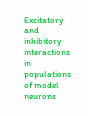Excitatory and inhibitory interactions in populations of model neurons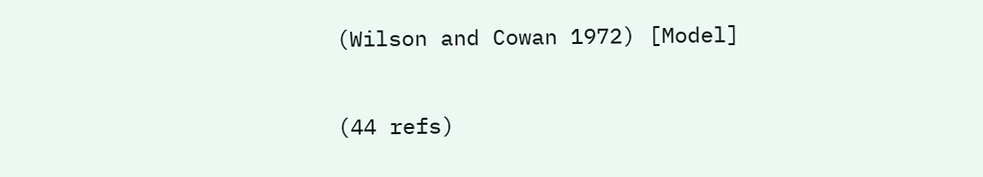(Wilson and Cowan 1972) [Model]

(44 refs)